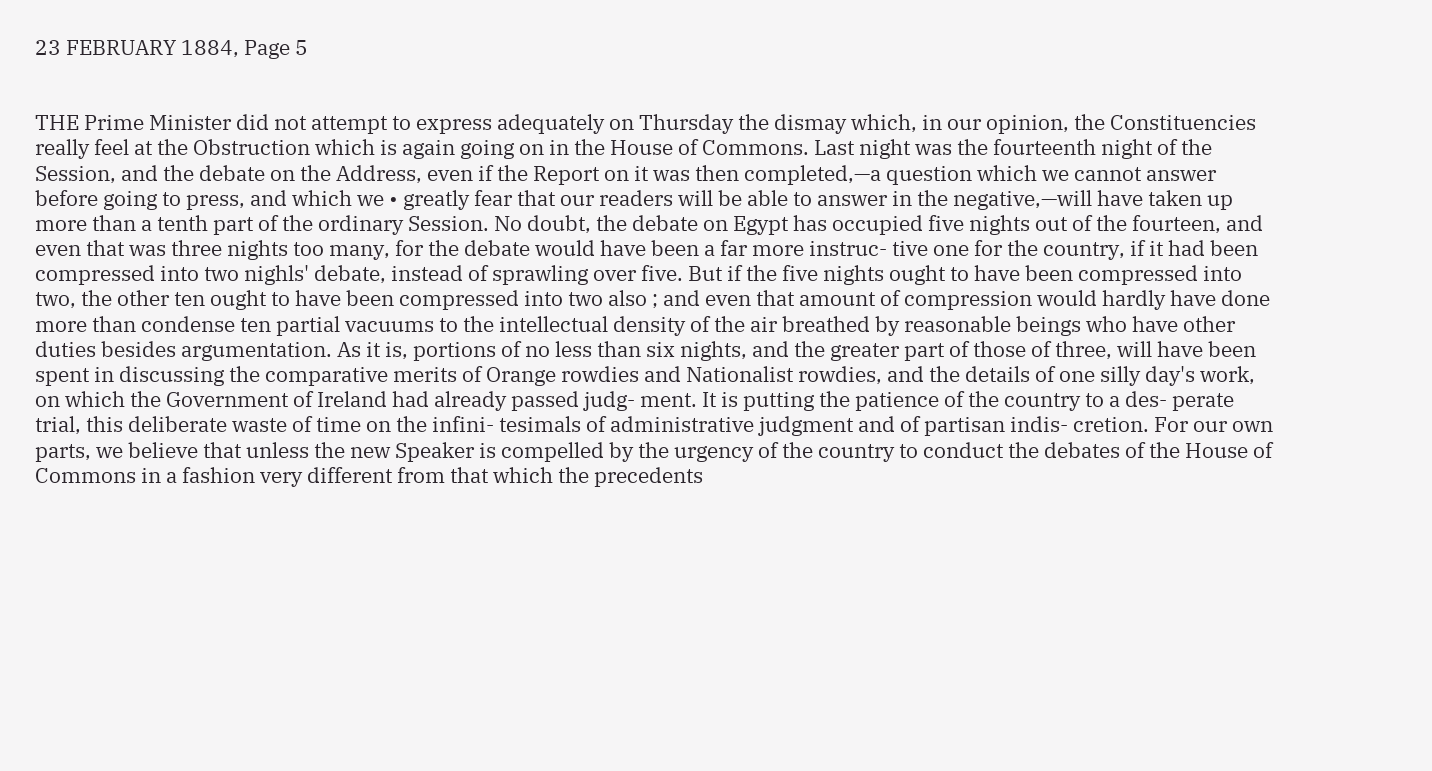23 FEBRUARY 1884, Page 5


THE Prime Minister did not attempt to express adequately on Thursday the dismay which, in our opinion, the Constituencies really feel at the Obstruction which is again going on in the House of Commons. Last night was the fourteenth night of the Session, and the debate on the Address, even if the Report on it was then completed,—a question which we cannot answer before going to press, and which we • greatly fear that our readers will be able to answer in the negative,—will have taken up more than a tenth part of the ordinary Session. No doubt, the debate on Egypt has occupied five nights out of the fourteen, and even that was three nights too many, for the debate would have been a far more instruc- tive one for the country, if it had been compressed into two nighls' debate, instead of sprawling over five. But if the five nights ought to have been compressed into two, the other ten ought to have been compressed into two also ; and even that amount of compression would hardly have done more than condense ten partial vacuums to the intellectual density of the air breathed by reasonable beings who have other duties besides argumentation. As it is, portions of no less than six nights, and the greater part of those of three, will have been spent in discussing the comparative merits of Orange rowdies and Nationalist rowdies, and the details of one silly day's work, on which the Government of Ireland had already passed judg- ment. It is putting the patience of the country to a des- perate trial, this deliberate waste of time on the infini- tesimals of administrative judgment and of partisan indis- cretion. For our own parts, we believe that unless the new Speaker is compelled by the urgency of the country to conduct the debates of the House of Commons in a fashion very different from that which the precedents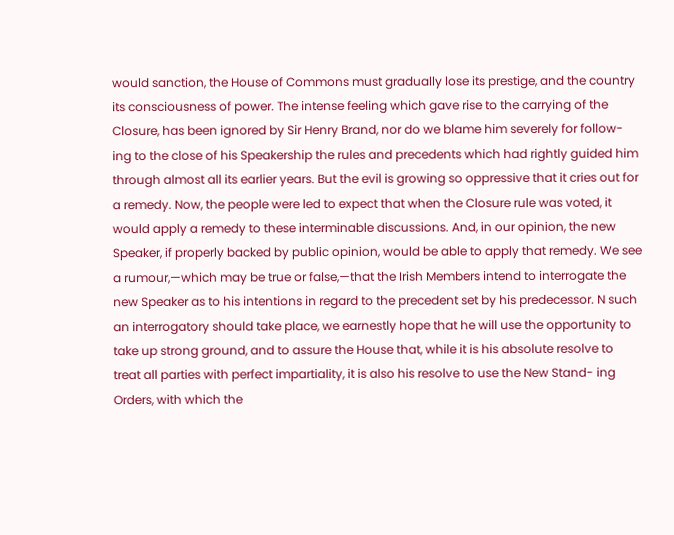would sanction, the House of Commons must gradually lose its prestige, and the country its consciousness of power. The intense feeling which gave rise to the carrying of the Closure, has been ignored by Sir Henry Brand, nor do we blame him severely for follow- ing to the close of his Speakership the rules and precedents which had rightly guided him through almost all its earlier years. But the evil is growing so oppressive that it cries out for a remedy. Now, the people were led to expect that when the Closure rule was voted, it would apply a remedy to these interminable discussions. And, in our opinion, the new Speaker, if properly backed by public opinion, would be able to apply that remedy. We see a rumour,—which may be true or false,—that the Irish Members intend to interrogate the new Speaker as to his intentions in regard to the precedent set by his predecessor. N such an interrogatory should take place, we earnestly hope that he will use the opportunity to take up strong ground, and to assure the House that, while it is his absolute resolve to treat all parties with perfect impartiality, it is also his resolve to use the New Stand- ing Orders, with which the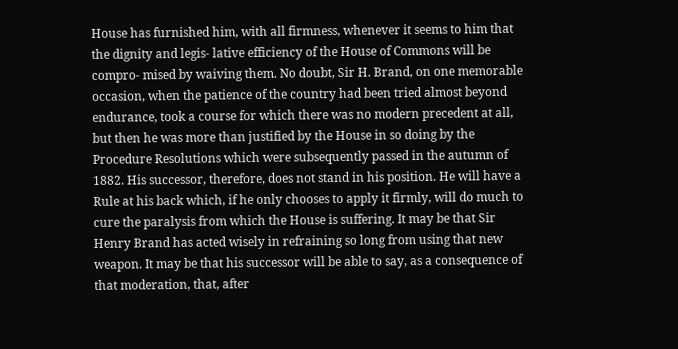House has furnished him, with all firmness, whenever it seems to him that the dignity and legis- lative efficiency of the House of Commons will be compro- mised by waiving them. No doubt, Sir H. Brand, on one memorable occasion, when the patience of the country had been tried almost beyond endurance, took a course for which there was no modern precedent at all, but then he was more than justified by the House in so doing by the Procedure Resolutions which were subsequently passed in the autumn of 1882. His successor, therefore, does not stand in his position. He will have a Rule at his back which, if he only chooses to apply it firmly, will do much to cure the paralysis from which the House is suffering. It may be that Sir Henry Brand has acted wisely in refraining so long from using that new weapon. It may be that his successor will be able to say, as a consequence of that moderation, that, after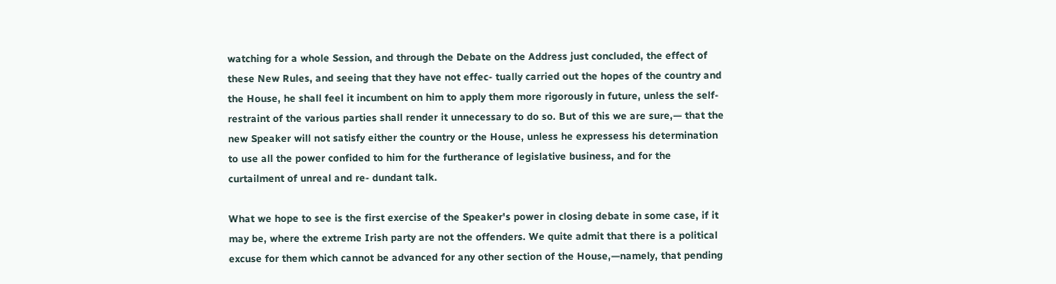watching for a whole Session, and through the Debate on the Address just concluded, the effect of these New Rules, and seeing that they have not effec- tually carried out the hopes of the country and the House, he shall feel it incumbent on him to apply them more rigorously in future, unless the self-restraint of the various parties shall render it unnecessary to do so. But of this we are sure,— that the new Speaker will not satisfy either the country or the House, unless he expressess his determination to use all the power confided to him for the furtherance of legislative business, and for the curtailment of unreal and re- dundant talk.

What we hope to see is the first exercise of the Speaker's power in closing debate in some case, if it may be, where the extreme Irish party are not the offenders. We quite admit that there is a political excuse for them which cannot be advanced for any other section of the House,—namely, that pending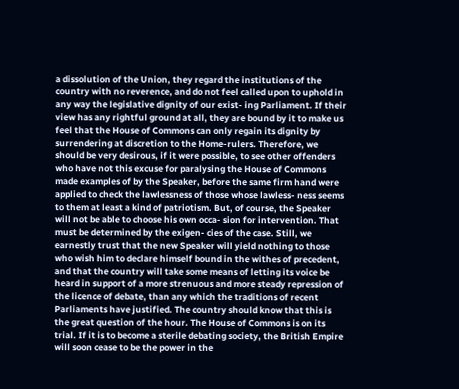a dissolution of the Union, they regard the institutions of the country with no reverence, and do not feel called upon to uphold in any way the legislative dignity of our exist- ing Parliament. If their view has any rightful ground at all, they are bound by it to make us feel that the House of Commons can only regain its dignity by surrendering at discretion to the Home-rulers. Therefore, we should be very desirous, if it were possible, to see other offenders who have not this excuse for paralysing the House of Commons made examples of by the Speaker, before the same firm hand were applied to check the lawlessness of those whose lawless- ness seems to them at least a kind of patriotism. But, of course, the Speaker will not be able to choose his own occa- sion for intervention. That must be determined by the exigen- cies of the case. Still, we earnestly trust that the new Speaker will yield nothing to those who wish him to declare himself bound in the withes of precedent, and that the country will take some means of letting its voice be heard in support of a more strenuous and more steady repression of the licence of debate, than any which the traditions of recent Parliaments have justified. The country should know that this is the great question of the hour. The House of Commons is on its trial. If it is to become a sterile debating society, the British Empire will soon cease to be the power in the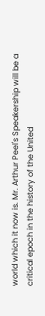world which it now is. Mr. Arthur Peel's Speakership will be a critical epoch in the history of the United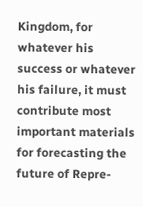Kingdom, for whatever his success or whatever his failure, it must contribute most important materials for forecasting the future of Repre-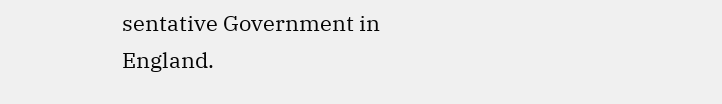sentative Government in England.